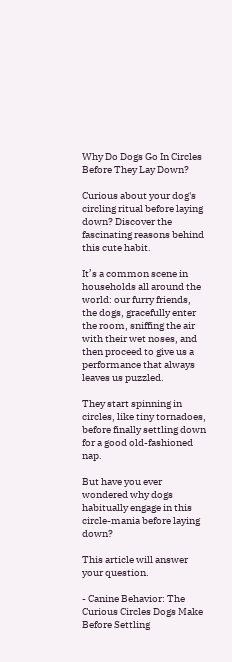Why Do Dogs Go In Circles Before They Lay Down?

Curious about your dog's circling ritual before laying down? Discover the fascinating reasons behind this cute habit.

It’s a common scene in households all around the world: our furry friends, the dogs, gracefully enter the room, sniffing the air with their wet noses, and then proceed to give us a performance that always leaves us puzzled.

They start spinning in circles, like tiny tornadoes, before finally settling down for a good old-fashioned nap.

But have you ever wondered why dogs habitually engage in this circle-mania before laying down?

This article will answer your question.

- Canine Behavior: The Curious Circles Dogs Make Before Settling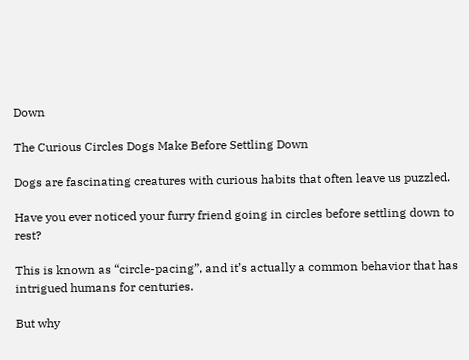Down

The Curious Circles Dogs Make Before Settling Down

Dogs are fascinating creatures with curious habits that often leave us puzzled.

Have you ever noticed your furry friend going in circles before settling down to rest?

This is known as “circle-pacing”, and it’s actually a common behavior that has intrigued humans for centuries.

But why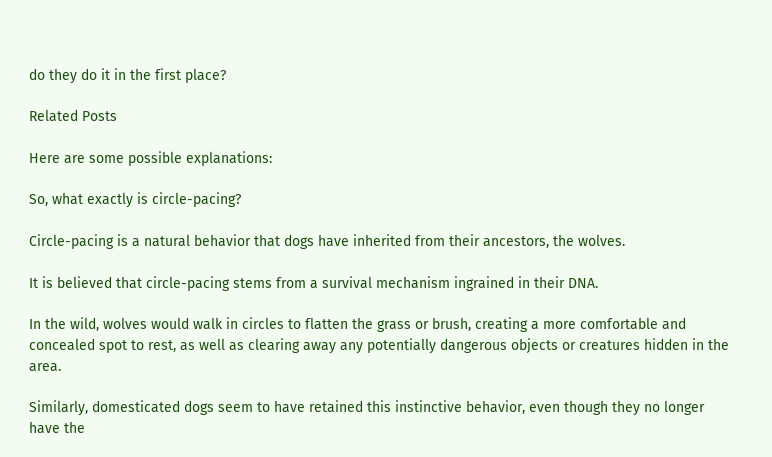do they do it in the first place?

Related Posts

Here are some possible explanations:

So, what exactly is circle-pacing?

Circle-pacing is a natural behavior that dogs have inherited from their ancestors, the wolves.

It is believed that circle-pacing stems from a survival mechanism ingrained in their DNA.

In the wild, wolves would walk in circles to flatten the grass or brush, creating a more comfortable and concealed spot to rest, as well as clearing away any potentially dangerous objects or creatures hidden in the area.

Similarly, domesticated dogs seem to have retained this instinctive behavior, even though they no longer have the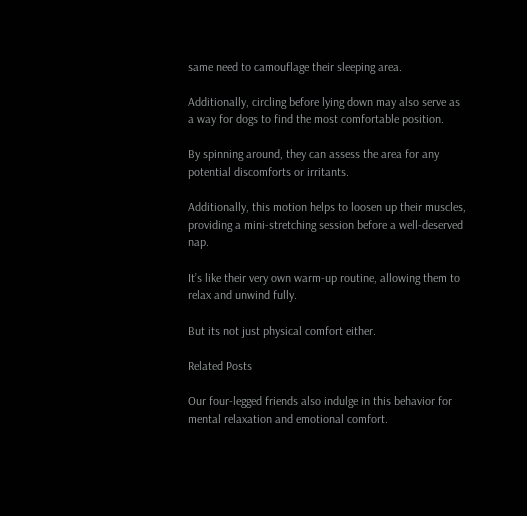same need to camouflage their sleeping area.

Additionally, circling before lying down may also serve as a way for dogs to find the most comfortable position.

By spinning around, they can assess the area for any potential discomforts or irritants.

Additionally, this motion helps to loosen up their muscles, providing a mini-stretching session before a well-deserved nap.

It’s like their very own warm-up routine, allowing them to relax and unwind fully.

But its not just physical comfort either.

Related Posts

Our four-legged friends also indulge in this behavior for mental relaxation and emotional comfort.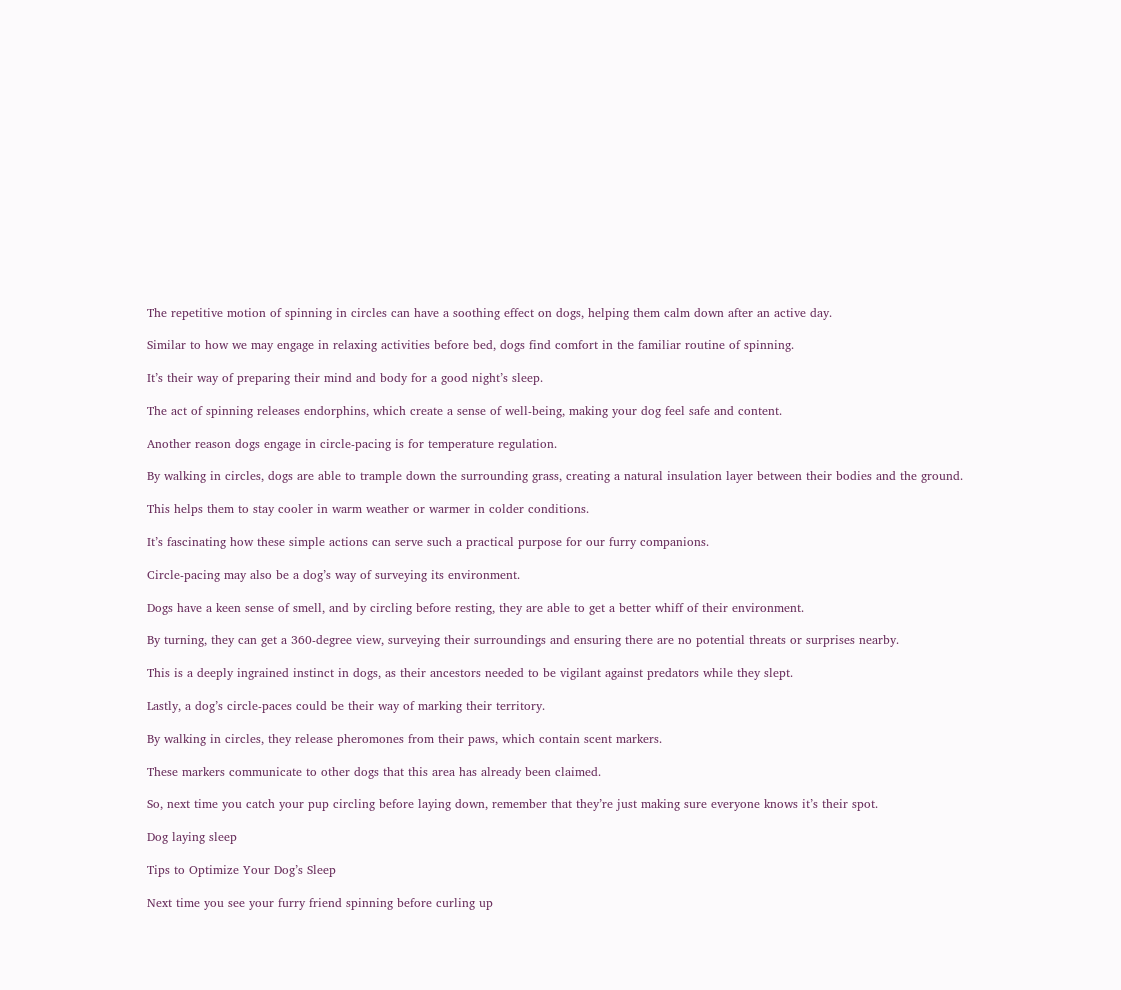The repetitive motion of spinning in circles can have a soothing effect on dogs, helping them calm down after an active day.

Similar to how we may engage in relaxing activities before bed, dogs find comfort in the familiar routine of spinning.

It’s their way of preparing their mind and body for a good night’s sleep.

The act of spinning releases endorphins, which create a sense of well-being, making your dog feel safe and content.

Another reason dogs engage in circle-pacing is for temperature regulation.

By walking in circles, dogs are able to trample down the surrounding grass, creating a natural insulation layer between their bodies and the ground.

This helps them to stay cooler in warm weather or warmer in colder conditions.

It’s fascinating how these simple actions can serve such a practical purpose for our furry companions.

Circle-pacing may also be a dog’s way of surveying its environment.

Dogs have a keen sense of smell, and by circling before resting, they are able to get a better whiff of their environment.

By turning, they can get a 360-degree view, surveying their surroundings and ensuring there are no potential threats or surprises nearby.

This is a deeply ingrained instinct in dogs, as their ancestors needed to be vigilant against predators while they slept.

Lastly, a dog’s circle-paces could be their way of marking their territory.

By walking in circles, they release pheromones from their paws, which contain scent markers.

These markers communicate to other dogs that this area has already been claimed.

So, next time you catch your pup circling before laying down, remember that they’re just making sure everyone knows it’s their spot.

Dog laying sleep

Tips to Optimize Your Dog’s Sleep

Next time you see your furry friend spinning before curling up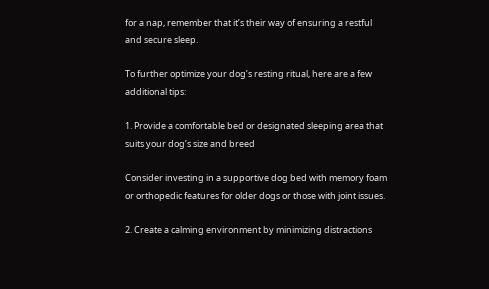for a nap, remember that it’s their way of ensuring a restful and secure sleep.

To further optimize your dog’s resting ritual, here are a few additional tips:

1. Provide a comfortable bed or designated sleeping area that suits your dog’s size and breed

Consider investing in a supportive dog bed with memory foam or orthopedic features for older dogs or those with joint issues.

2. Create a calming environment by minimizing distractions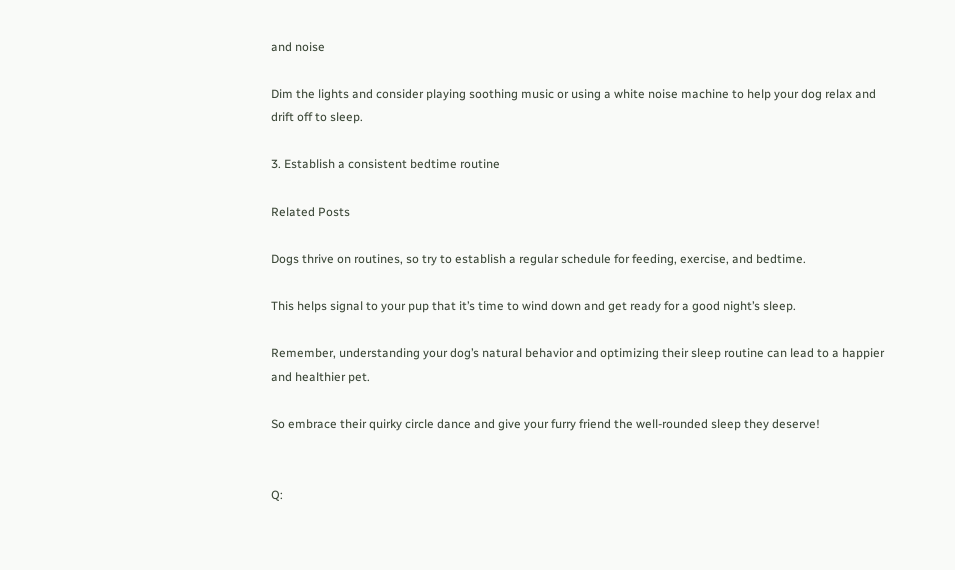and noise

Dim the lights and consider playing soothing music or using a white noise machine to help your dog relax and drift off to sleep.

3. Establish a consistent bedtime routine

Related Posts

Dogs thrive on routines, so try to establish a regular schedule for feeding, exercise, and bedtime.

This helps signal to your pup that it’s time to wind down and get ready for a good night’s sleep.

Remember, understanding your dog’s natural behavior and optimizing their sleep routine can lead to a happier and healthier pet.

So embrace their quirky circle dance and give your furry friend the well-rounded sleep they deserve!


Q: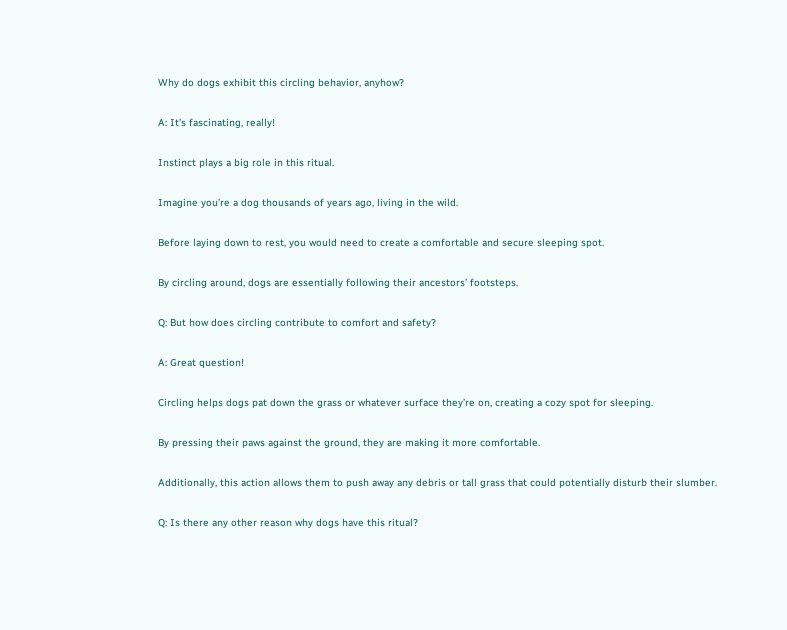Why do dogs exhibit this circling behavior, anyhow?

A: It’s fascinating, really!

Instinct plays a big role in this ritual.

Imagine you’re a dog thousands of years ago, living in the wild.

Before laying down to rest, you would need to create a comfortable and secure sleeping spot.

By circling around, dogs are essentially following their ancestors’ footsteps.

Q: But how does circling contribute to comfort and safety?

A: Great question!

Circling helps dogs pat down the grass or whatever surface they’re on, creating a cozy spot for sleeping.

By pressing their paws against the ground, they are making it more comfortable.

Additionally, this action allows them to push away any debris or tall grass that could potentially disturb their slumber.

Q: Is there any other reason why dogs have this ritual?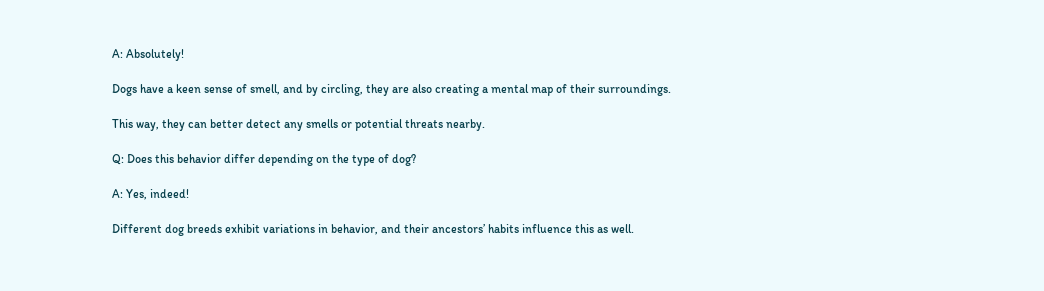A: Absolutely!

Dogs have a keen sense of smell, and by circling, they are also creating a mental map of their surroundings.

This way, they can better detect any smells or potential threats nearby.

Q: Does this behavior differ depending on the type of dog?

A: Yes, indeed!

Different dog breeds exhibit variations in behavior, and their ancestors’ habits influence this as well.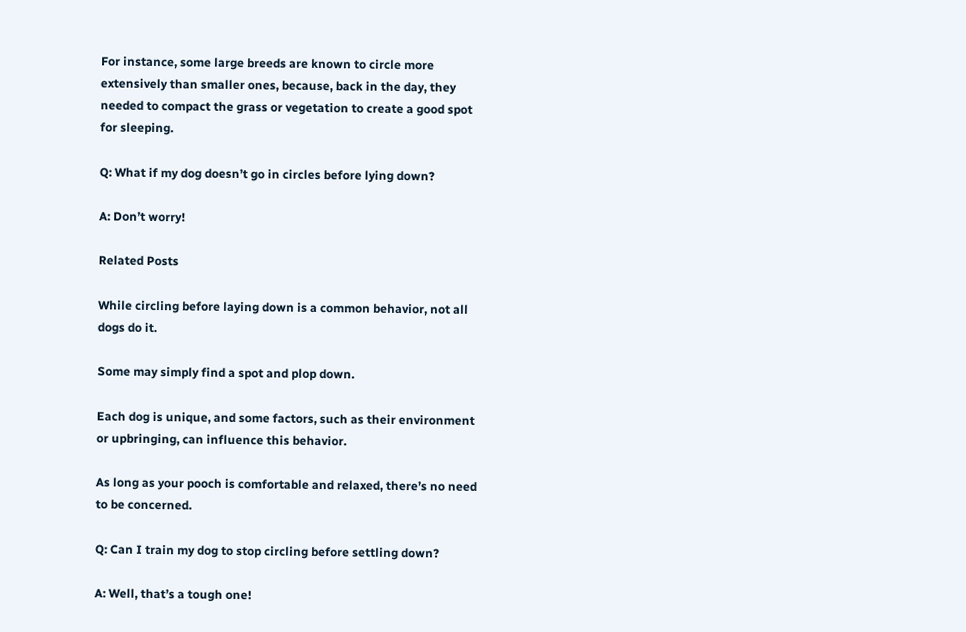For instance, some large breeds are known to circle more extensively than smaller ones, because, back in the day, they needed to compact the grass or vegetation to create a good spot for sleeping.

Q: What if my dog doesn’t go in circles before lying down?

A: Don’t worry!

Related Posts

While circling before laying down is a common behavior, not all dogs do it.

Some may simply find a spot and plop down.

Each dog is unique, and some factors, such as their environment or upbringing, can influence this behavior.

As long as your pooch is comfortable and relaxed, there’s no need to be concerned.

Q: Can I train my dog to stop circling before settling down?

A: Well, that’s a tough one!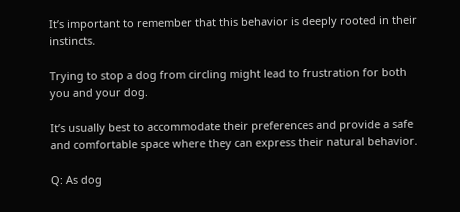It’s important to remember that this behavior is deeply rooted in their instincts.

Trying to stop a dog from circling might lead to frustration for both you and your dog.

It’s usually best to accommodate their preferences and provide a safe and comfortable space where they can express their natural behavior.

Q: As dog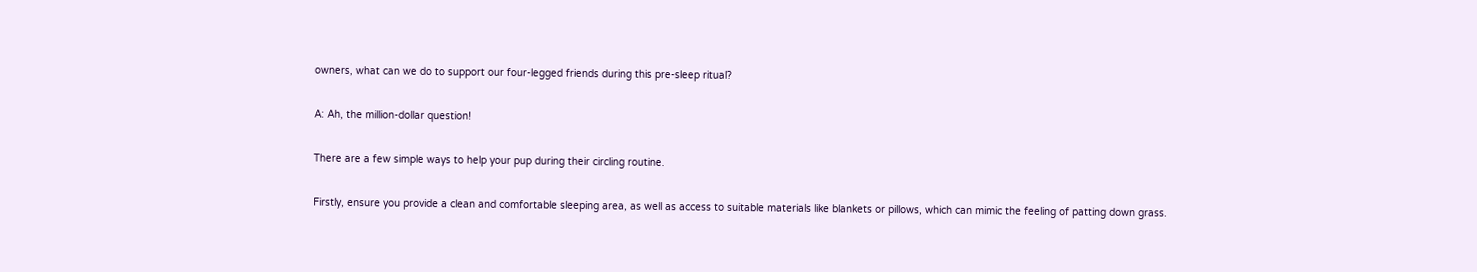owners, what can we do to support our four-legged friends during this pre-sleep ritual?

A: Ah, the million-dollar question!

There are a few simple ways to help your pup during their circling routine.

Firstly, ensure you provide a clean and comfortable sleeping area, as well as access to suitable materials like blankets or pillows, which can mimic the feeling of patting down grass.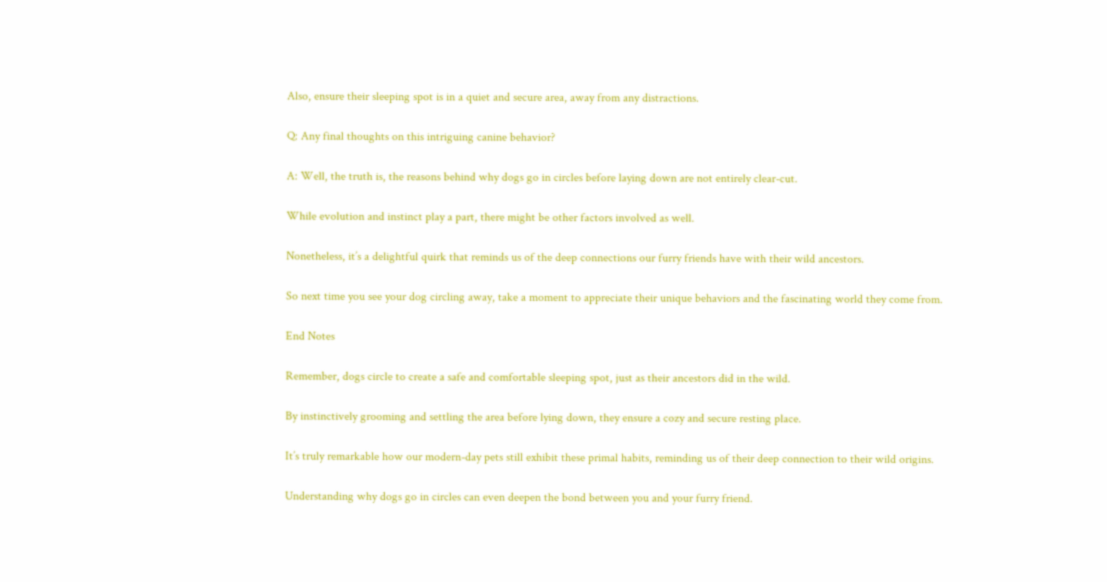Also, ensure their sleeping spot is in a quiet and secure area, away from any distractions.

Q: Any final thoughts on this intriguing canine behavior?

A: Well, the truth is, the reasons behind why dogs go in circles before laying down are not entirely clear-cut.

While evolution and instinct play a part, there might be other factors involved as well.

Nonetheless, it’s a delightful quirk that reminds us of the deep connections our furry friends have with their wild ancestors.

So next time you see your dog circling away, take a moment to appreciate their unique behaviors and the fascinating world they come from.

End Notes

Remember, dogs circle to create a safe and comfortable sleeping spot, just as their ancestors did in the wild.

By instinctively grooming and settling the area before lying down, they ensure a cozy and secure resting place.

It’s truly remarkable how our modern-day pets still exhibit these primal habits, reminding us of their deep connection to their wild origins.

Understanding why dogs go in circles can even deepen the bond between you and your furry friend.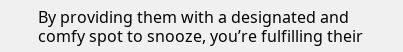By providing them with a designated and comfy spot to snooze, you’re fulfilling their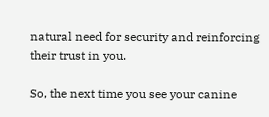natural need for security and reinforcing their trust in you.

So, the next time you see your canine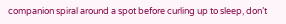companion spiral around a spot before curling up to sleep, don’t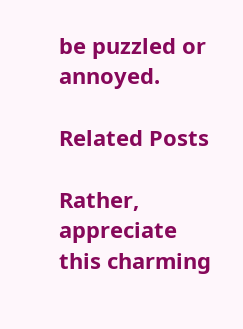be puzzled or annoyed.

Related Posts

Rather, appreciate this charming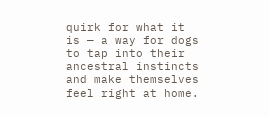quirk for what it is — a way for dogs to tap into their ancestral instincts and make themselves feel right at home.